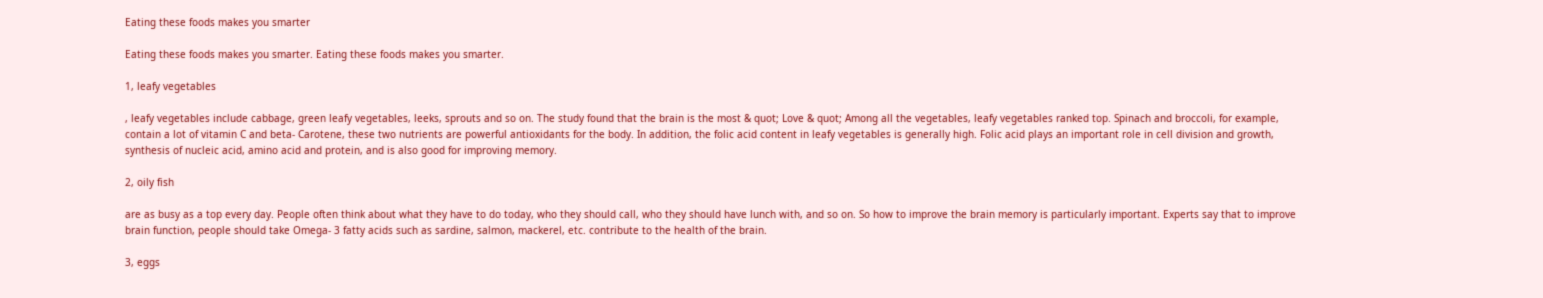Eating these foods makes you smarter

Eating these foods makes you smarter. Eating these foods makes you smarter.

1, leafy vegetables

, leafy vegetables include cabbage, green leafy vegetables, leeks, sprouts and so on. The study found that the brain is the most & quot; Love & quot; Among all the vegetables, leafy vegetables ranked top. Spinach and broccoli, for example, contain a lot of vitamin C and beta- Carotene, these two nutrients are powerful antioxidants for the body. In addition, the folic acid content in leafy vegetables is generally high. Folic acid plays an important role in cell division and growth, synthesis of nucleic acid, amino acid and protein, and is also good for improving memory.

2, oily fish

are as busy as a top every day. People often think about what they have to do today, who they should call, who they should have lunch with, and so on. So how to improve the brain memory is particularly important. Experts say that to improve brain function, people should take Omega- 3 fatty acids such as sardine, salmon, mackerel, etc. contribute to the health of the brain.

3, eggs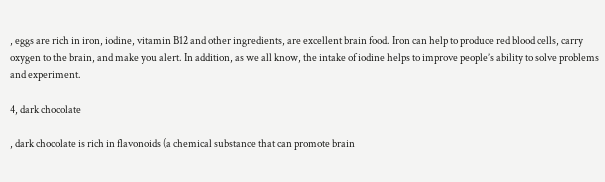, eggs are rich in iron, iodine, vitamin B12 and other ingredients, are excellent brain food. Iron can help to produce red blood cells, carry oxygen to the brain, and make you alert. In addition, as we all know, the intake of iodine helps to improve people’s ability to solve problems and experiment.

4, dark chocolate

, dark chocolate is rich in flavonoids (a chemical substance that can promote brain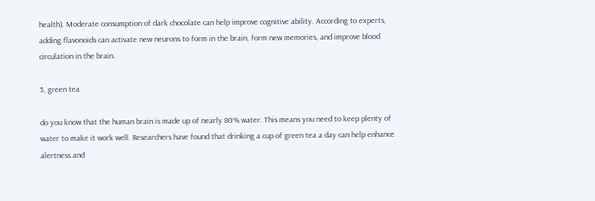health). Moderate consumption of dark chocolate can help improve cognitive ability. According to experts, adding flavonoids can activate new neurons to form in the brain, form new memories, and improve blood circulation in the brain.

5, green tea

do you know that the human brain is made up of nearly 80% water. This means you need to keep plenty of water to make it work well. Researchers have found that drinking a cup of green tea a day can help enhance alertness and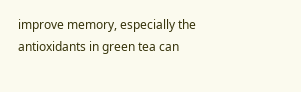improve memory, especially the antioxidants in green tea can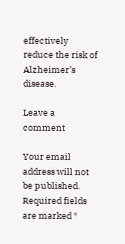effectively reduce the risk of Alzheimer’s disease.

Leave a comment

Your email address will not be published. Required fields are marked *